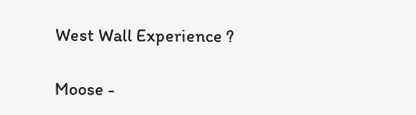West Wall Experience ?

Moose -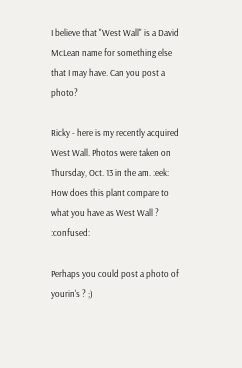I believe that "West Wall" is a David McLean name for something else that I may have. Can you post a photo?

Ricky - here is my recently acquired West Wall. Photos were taken on Thursday, Oct. 13 in the am. :eek: How does this plant compare to what you have as West Wall ? :confused:

Perhaps you could post a photo of yourin's ? ;)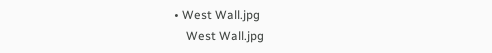• West Wall.jpg
    West Wall.jpg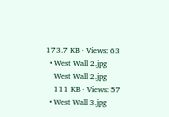173.7 KB · Views: 63
  • West Wall 2.jpg
    West Wall 2.jpg
    111 KB · Views: 57
  • West Wall 3.jpg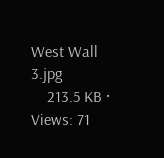West Wall 3.jpg
    213.5 KB · Views: 71